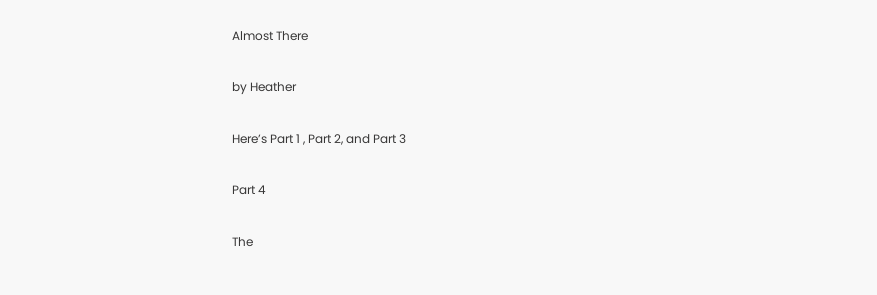Almost There

by Heather

Here’s Part 1 , Part 2, and Part 3

Part 4

The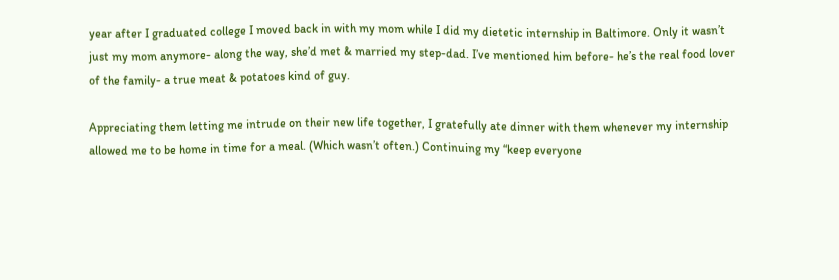year after I graduated college I moved back in with my mom while I did my dietetic internship in Baltimore. Only it wasn’t just my mom anymore- along the way, she’d met & married my step-dad. I’ve mentioned him before- he’s the real food lover of the family- a true meat & potatoes kind of guy.

Appreciating them letting me intrude on their new life together, I gratefully ate dinner with them whenever my internship allowed me to be home in time for a meal. (Which wasn’t often.) Continuing my “keep everyone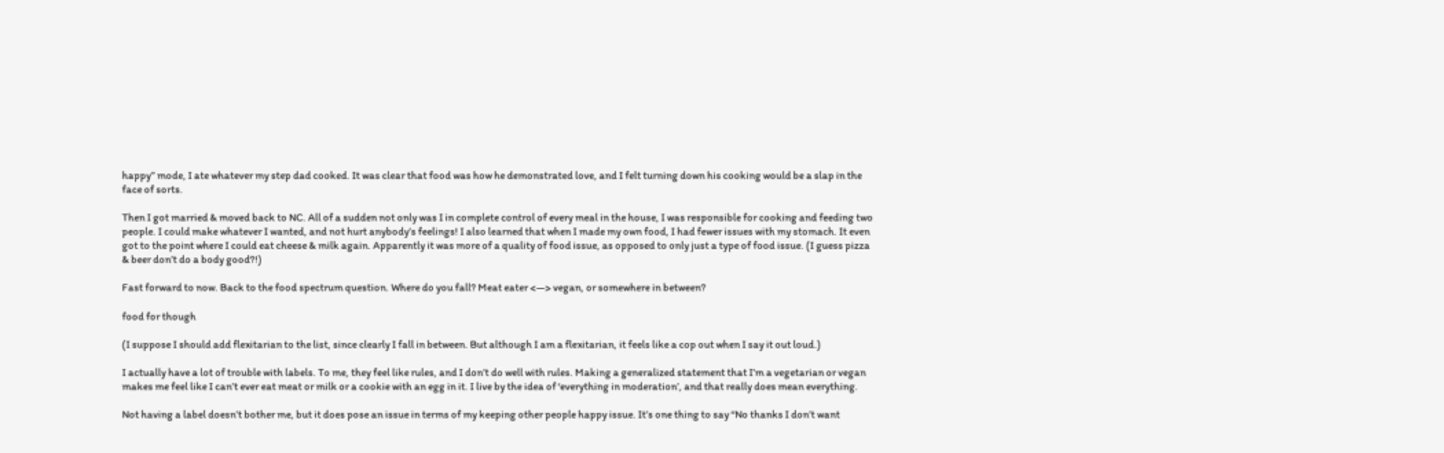happy” mode, I ate whatever my step dad cooked. It was clear that food was how he demonstrated love, and I felt turning down his cooking would be a slap in the face of sorts.

Then I got married & moved back to NC. All of a sudden not only was I in complete control of every meal in the house, I was responsible for cooking and feeding two people. I could make whatever I wanted, and not hurt anybody’s feelings! I also learned that when I made my own food, I had fewer issues with my stomach. It even got to the point where I could eat cheese & milk again. Apparently it was more of a quality of food issue, as opposed to only just a type of food issue. (I guess pizza & beer don’t do a body good?!)

Fast forward to now. Back to the food spectrum question. Where do you fall? Meat eater <—> vegan, or somewhere in between?

food for though

(I suppose I should add flexitarian to the list, since clearly I fall in between. But although I am a flexitarian, it feels like a cop out when I say it out loud.)

I actually have a lot of trouble with labels. To me, they feel like rules, and I don’t do well with rules. Making a generalized statement that I’m a vegetarian or vegan makes me feel like I can’t ever eat meat or milk or a cookie with an egg in it. I live by the idea of ‘everything in moderation’, and that really does mean everything.

Not having a label doesn’t bother me, but it does pose an issue in terms of my keeping other people happy issue. It’s one thing to say “No thanks I don’t want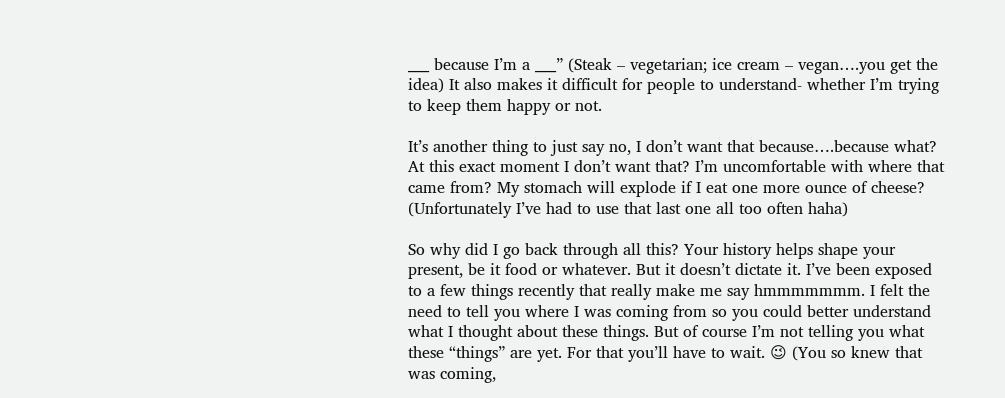___ because I’m a ___” (Steak – vegetarian; ice cream – vegan….you get the idea) It also makes it difficult for people to understand- whether I’m trying to keep them happy or not.

It’s another thing to just say no, I don’t want that because….because what? At this exact moment I don’t want that? I’m uncomfortable with where that came from? My stomach will explode if I eat one more ounce of cheese? (Unfortunately I’ve had to use that last one all too often haha)

So why did I go back through all this? Your history helps shape your present, be it food or whatever. But it doesn’t dictate it. I’ve been exposed to a few things recently that really make me say hmmmmmmm. I felt the need to tell you where I was coming from so you could better understand what I thought about these things. But of course I’m not telling you what these “things” are yet. For that you’ll have to wait. 😉 (You so knew that was coming,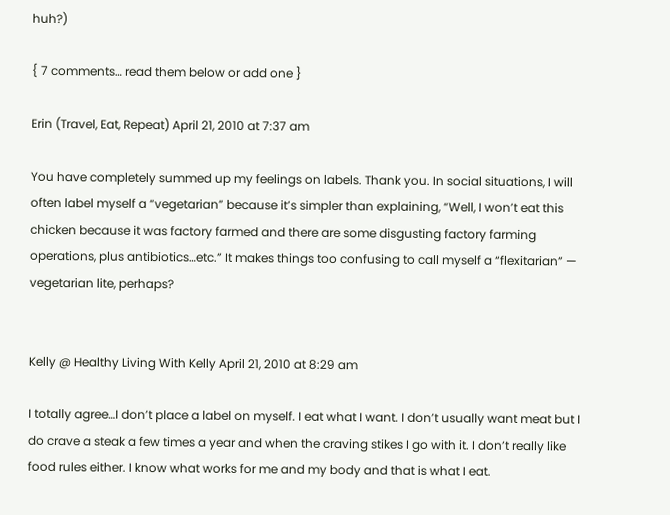huh?)

{ 7 comments… read them below or add one }

Erin (Travel, Eat, Repeat) April 21, 2010 at 7:37 am

You have completely summed up my feelings on labels. Thank you. In social situations, I will often label myself a “vegetarian” because it’s simpler than explaining, “Well, I won’t eat this chicken because it was factory farmed and there are some disgusting factory farming operations, plus antibiotics…etc.” It makes things too confusing to call myself a “flexitarian” — vegetarian lite, perhaps?


Kelly @ Healthy Living With Kelly April 21, 2010 at 8:29 am

I totally agree…I don’t place a label on myself. I eat what I want. I don’t usually want meat but I do crave a steak a few times a year and when the craving stikes I go with it. I don’t really like food rules either. I know what works for me and my body and that is what I eat.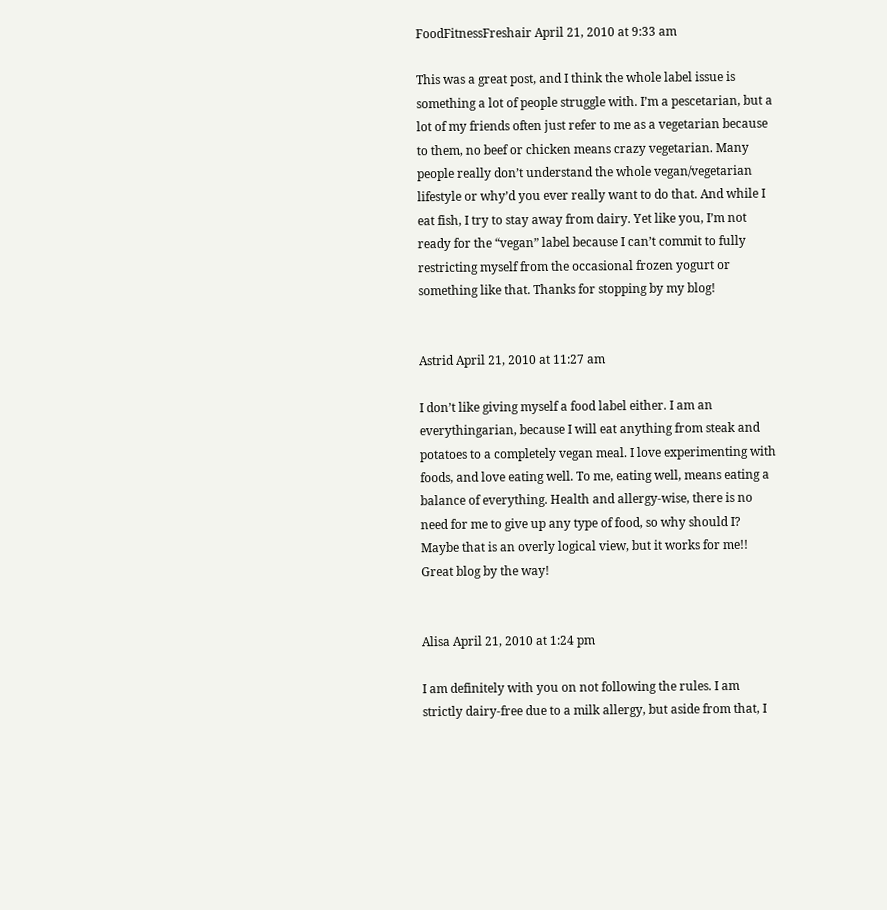FoodFitnessFreshair April 21, 2010 at 9:33 am

This was a great post, and I think the whole label issue is something a lot of people struggle with. I’m a pescetarian, but a lot of my friends often just refer to me as a vegetarian because to them, no beef or chicken means crazy vegetarian. Many people really don’t understand the whole vegan/vegetarian lifestyle or why’d you ever really want to do that. And while I eat fish, I try to stay away from dairy. Yet like you, I’m not ready for the “vegan” label because I can’t commit to fully restricting myself from the occasional frozen yogurt or something like that. Thanks for stopping by my blog!


Astrid April 21, 2010 at 11:27 am

I don’t like giving myself a food label either. I am an everythingarian, because I will eat anything from steak and potatoes to a completely vegan meal. I love experimenting with foods, and love eating well. To me, eating well, means eating a balance of everything. Health and allergy-wise, there is no need for me to give up any type of food, so why should I? Maybe that is an overly logical view, but it works for me!! Great blog by the way!


Alisa April 21, 2010 at 1:24 pm

I am definitely with you on not following the rules. I am strictly dairy-free due to a milk allergy, but aside from that, I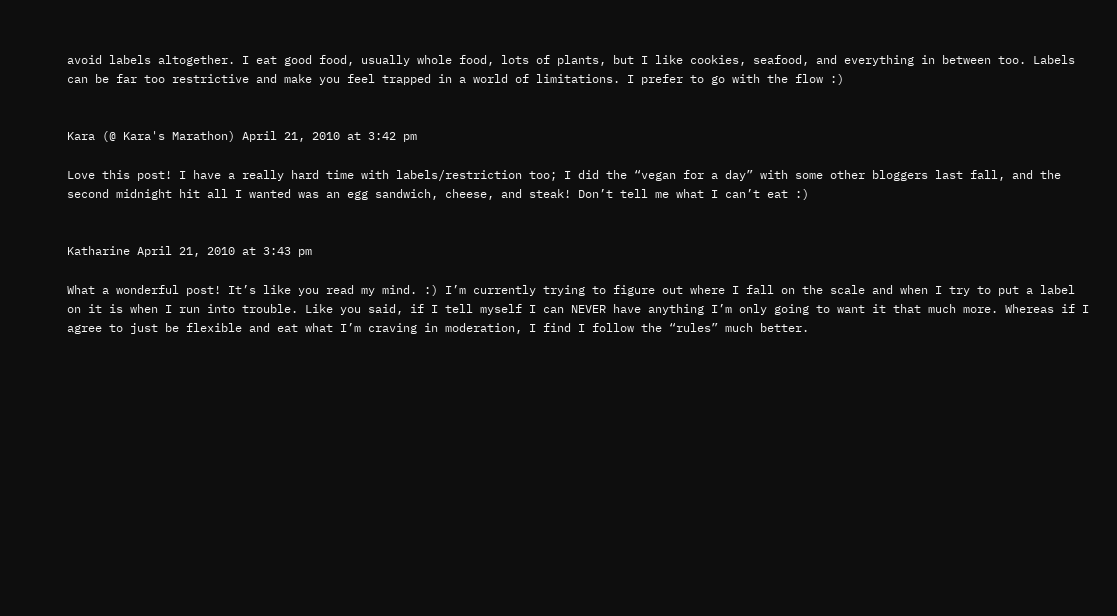avoid labels altogether. I eat good food, usually whole food, lots of plants, but I like cookies, seafood, and everything in between too. Labels can be far too restrictive and make you feel trapped in a world of limitations. I prefer to go with the flow :)


Kara (@ Kara's Marathon) April 21, 2010 at 3:42 pm

Love this post! I have a really hard time with labels/restriction too; I did the “vegan for a day” with some other bloggers last fall, and the second midnight hit all I wanted was an egg sandwich, cheese, and steak! Don’t tell me what I can’t eat :)


Katharine April 21, 2010 at 3:43 pm

What a wonderful post! It’s like you read my mind. :) I’m currently trying to figure out where I fall on the scale and when I try to put a label on it is when I run into trouble. Like you said, if I tell myself I can NEVER have anything I’m only going to want it that much more. Whereas if I agree to just be flexible and eat what I’m craving in moderation, I find I follow the “rules” much better.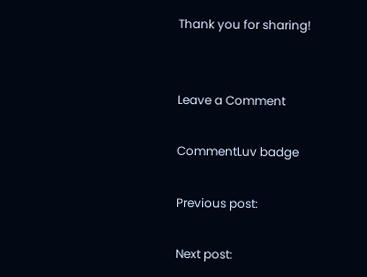Thank you for sharing!


Leave a Comment

CommentLuv badge

Previous post:

Next post: